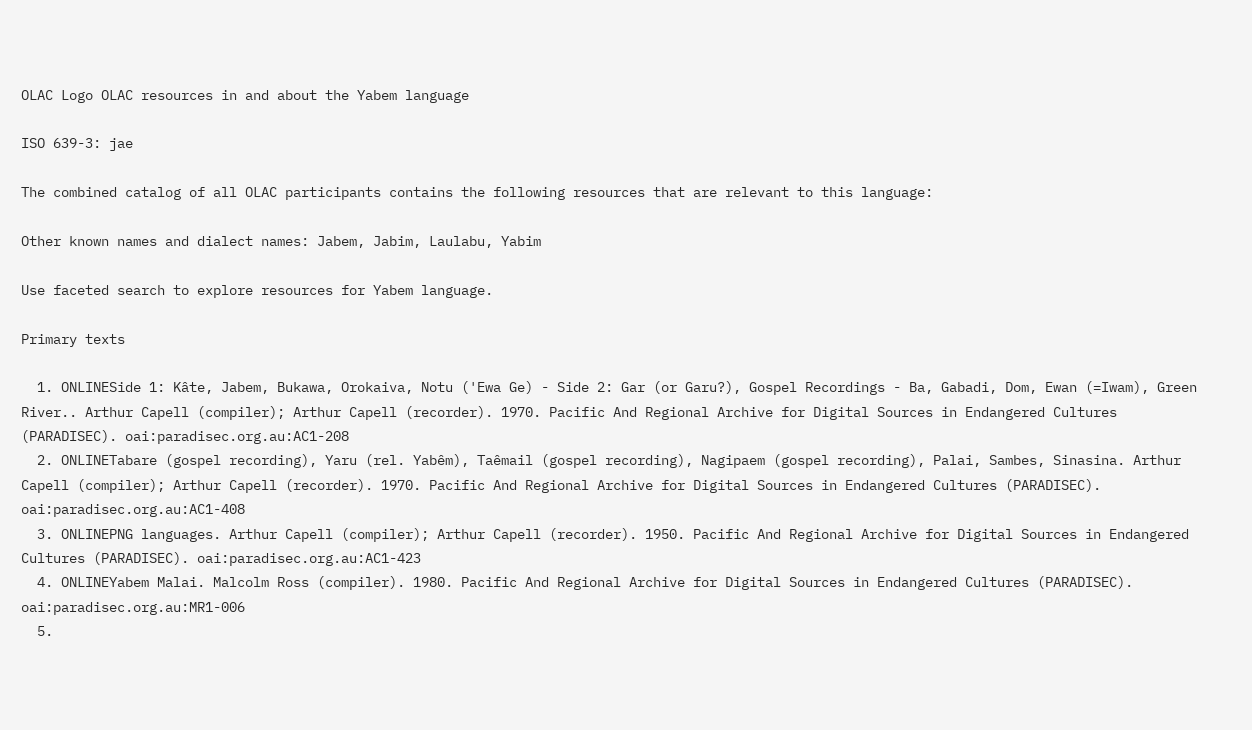OLAC Logo OLAC resources in and about the Yabem language

ISO 639-3: jae

The combined catalog of all OLAC participants contains the following resources that are relevant to this language:

Other known names and dialect names: Jabem, Jabim, Laulabu, Yabim

Use faceted search to explore resources for Yabem language.

Primary texts

  1. ONLINESide 1: Kâte, Jabem, Bukawa, Orokaiva, Notu ('Ewa Ge) - Side 2: Gar (or Garu?), Gospel Recordings - Ba, Gabadi, Dom, Ewan (=Iwam), Green River.. Arthur Capell (compiler); Arthur Capell (recorder). 1970. Pacific And Regional Archive for Digital Sources in Endangered Cultures (PARADISEC). oai:paradisec.org.au:AC1-208
  2. ONLINETabare (gospel recording), Yaru (rel. Yabêm), Taêmail (gospel recording), Nagipaem (gospel recording), Palai, Sambes, Sinasina. Arthur Capell (compiler); Arthur Capell (recorder). 1970. Pacific And Regional Archive for Digital Sources in Endangered Cultures (PARADISEC). oai:paradisec.org.au:AC1-408
  3. ONLINEPNG languages. Arthur Capell (compiler); Arthur Capell (recorder). 1950. Pacific And Regional Archive for Digital Sources in Endangered Cultures (PARADISEC). oai:paradisec.org.au:AC1-423
  4. ONLINEYabem Malai. Malcolm Ross (compiler). 1980. Pacific And Regional Archive for Digital Sources in Endangered Cultures (PARADISEC). oai:paradisec.org.au:MR1-006
  5.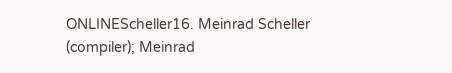ONLINEScheller16. Meinrad Scheller (compiler); Meinrad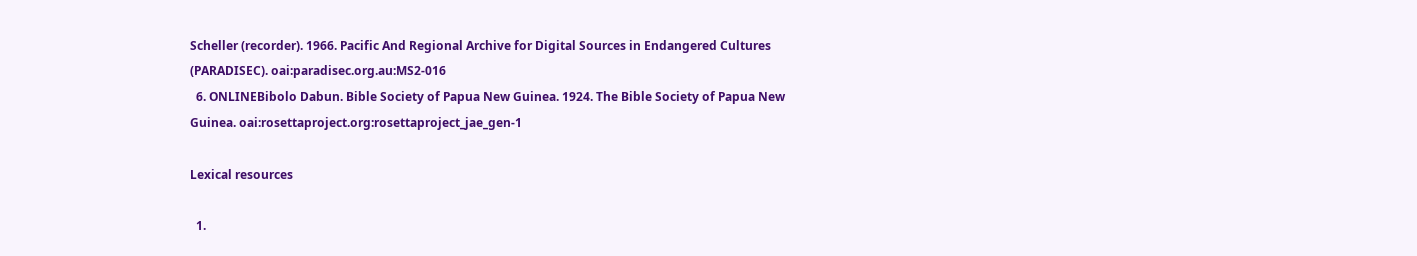Scheller (recorder). 1966. Pacific And Regional Archive for Digital Sources in Endangered Cultures (PARADISEC). oai:paradisec.org.au:MS2-016
  6. ONLINEBibolo Dabun. Bible Society of Papua New Guinea. 1924. The Bible Society of Papua New Guinea. oai:rosettaproject.org:rosettaproject_jae_gen-1

Lexical resources

  1.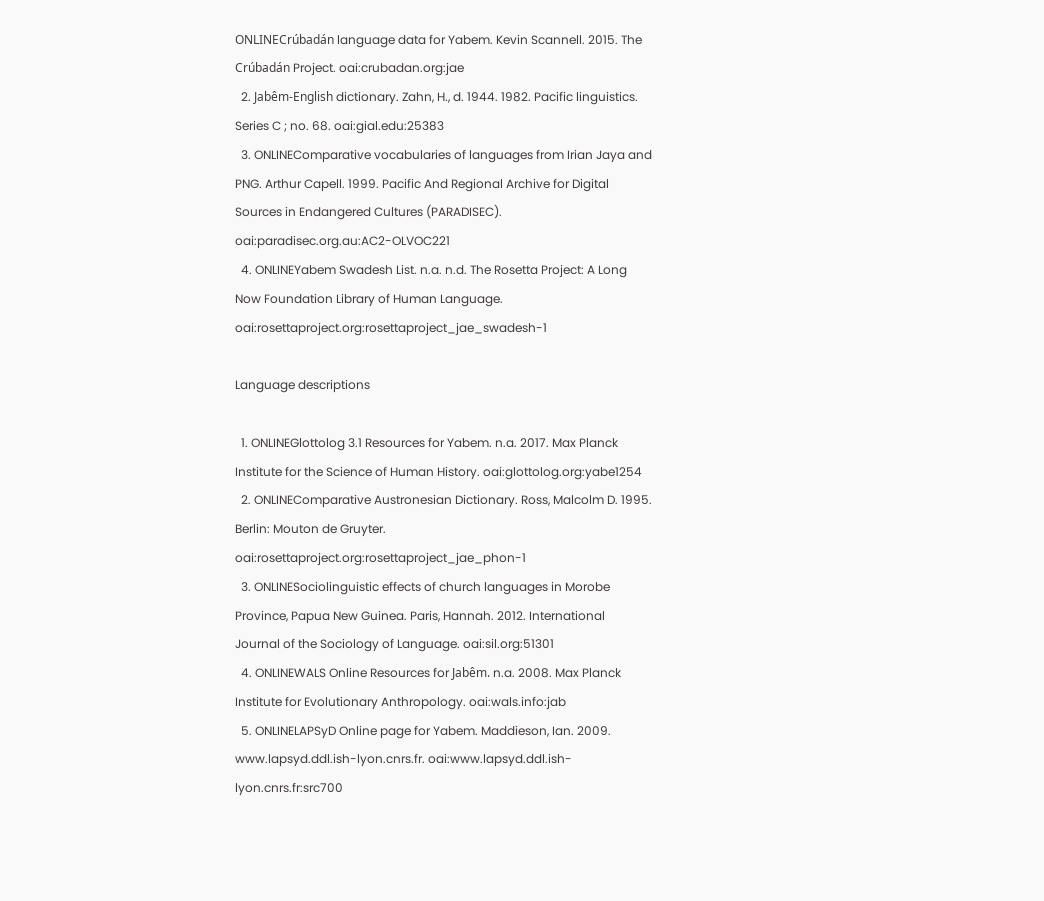ONLINECrúbadán language data for Yabem. Kevin Scannell. 2015. The Crúbadán Project. oai:crubadan.org:jae
  2. Jabêm-English dictionary. Zahn, H., d. 1944. 1982. Pacific linguistics. Series C ; no. 68. oai:gial.edu:25383
  3. ONLINEComparative vocabularies of languages from Irian Jaya and PNG. Arthur Capell. 1999. Pacific And Regional Archive for Digital Sources in Endangered Cultures (PARADISEC). oai:paradisec.org.au:AC2-OLVOC221
  4. ONLINEYabem Swadesh List. n.a. n.d. The Rosetta Project: A Long Now Foundation Library of Human Language. oai:rosettaproject.org:rosettaproject_jae_swadesh-1

Language descriptions

  1. ONLINEGlottolog 3.1 Resources for Yabem. n.a. 2017. Max Planck Institute for the Science of Human History. oai:glottolog.org:yabe1254
  2. ONLINEComparative Austronesian Dictionary. Ross, Malcolm D. 1995. Berlin: Mouton de Gruyter. oai:rosettaproject.org:rosettaproject_jae_phon-1
  3. ONLINESociolinguistic effects of church languages in Morobe Province, Papua New Guinea. Paris, Hannah. 2012. International Journal of the Sociology of Language. oai:sil.org:51301
  4. ONLINEWALS Online Resources for Jabêm. n.a. 2008. Max Planck Institute for Evolutionary Anthropology. oai:wals.info:jab
  5. ONLINELAPSyD Online page for Yabem. Maddieson, Ian. 2009. www.lapsyd.ddl.ish-lyon.cnrs.fr. oai:www.lapsyd.ddl.ish-lyon.cnrs.fr:src700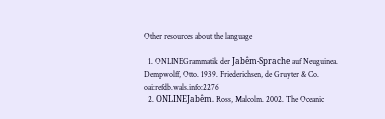Other resources about the language

  1. ONLINEGrammatik der Jabêm-Sprache auf Neuguinea. Dempwolff, Otto. 1939. Friederichsen, de Gruyter & Co. oai:refdb.wals.info:2276
  2. ONLINEJabêm. Ross, Malcolm. 2002. The Oceanic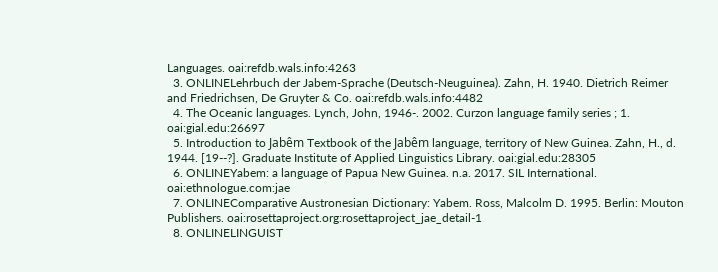Languages. oai:refdb.wals.info:4263
  3. ONLINELehrbuch der Jabem-Sprache (Deutsch-Neuguinea). Zahn, H. 1940. Dietrich Reimer and Friedrichsen, De Gruyter & Co. oai:refdb.wals.info:4482
  4. The Oceanic languages. Lynch, John, 1946-. 2002. Curzon language family series ; 1. oai:gial.edu:26697
  5. Introduction to Jabêm Textbook of the Jabêm language, territory of New Guinea. Zahn, H., d. 1944. [19--?]. Graduate Institute of Applied Linguistics Library. oai:gial.edu:28305
  6. ONLINEYabem: a language of Papua New Guinea. n.a. 2017. SIL International. oai:ethnologue.com:jae
  7. ONLINEComparative Austronesian Dictionary: Yabem. Ross, Malcolm D. 1995. Berlin: Mouton Publishers. oai:rosettaproject.org:rosettaproject_jae_detail-1
  8. ONLINELINGUIST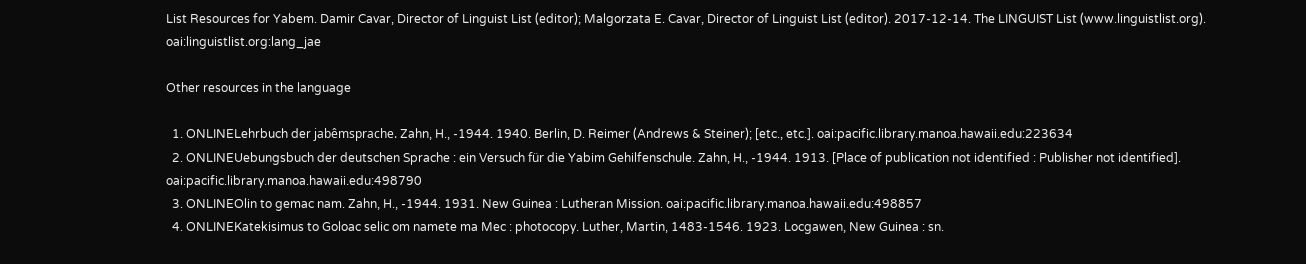List Resources for Yabem. Damir Cavar, Director of Linguist List (editor); Malgorzata E. Cavar, Director of Linguist List (editor). 2017-12-14. The LINGUIST List (www.linguistlist.org). oai:linguistlist.org:lang_jae

Other resources in the language

  1. ONLINELehrbuch der jabêmsprache. Zahn, H., -1944. 1940. Berlin, D. Reimer (Andrews & Steiner); [etc., etc.]. oai:pacific.library.manoa.hawaii.edu:223634
  2. ONLINEUebungsbuch der deutschen Sprache : ein Versuch für die Yabim Gehilfenschule. Zahn, H., -1944. 1913. [Place of publication not identified : Publisher not identified]. oai:pacific.library.manoa.hawaii.edu:498790
  3. ONLINEOlin to gemac nam. Zahn, H., -1944. 1931. New Guinea : Lutheran Mission. oai:pacific.library.manoa.hawaii.edu:498857
  4. ONLINEKatekisimus to Goloac selic om namete ma Mec : photocopy. Luther, Martin, 1483-1546. 1923. Locgawen, New Guinea : sn.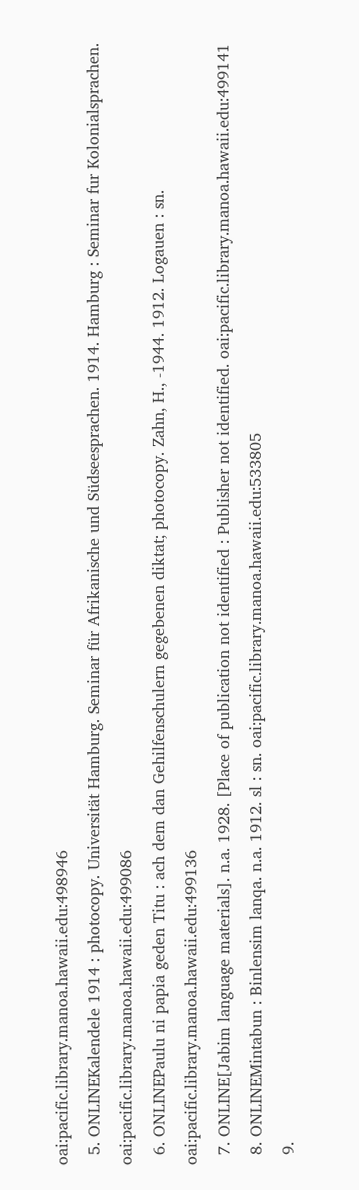oai:pacific.library.manoa.hawaii.edu:498946
  5. ONLINEKalendele 1914 : photocopy. Universität Hamburg. Seminar für Afrikanische und Südseesprachen. 1914. Hamburg : Seminar fur Kolonialsprachen. oai:pacific.library.manoa.hawaii.edu:499086
  6. ONLINEPaulu ni papia geden Titu : ach dem dan Gehilfenschulern gegebenen diktat; photocopy. Zahn, H., -1944. 1912. Logauen : sn. oai:pacific.library.manoa.hawaii.edu:499136
  7. ONLINE[Jabim language materials]. n.a. 1928. [Place of publication not identified : Publisher not identified. oai:pacific.library.manoa.hawaii.edu:499141
  8. ONLINEMintabun : Binlensim lanqa. n.a. 1912. sl : sn. oai:pacific.library.manoa.hawaii.edu:533805
  9.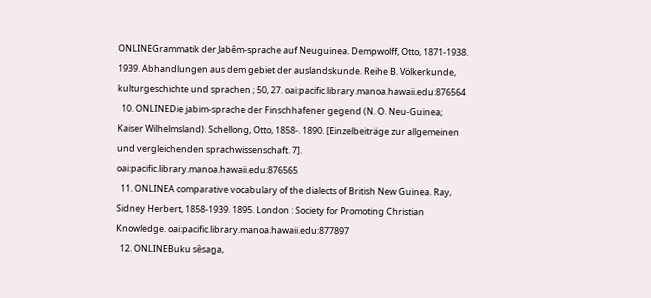ONLINEGrammatik der Jabêm-sprache auf Neuguinea. Dempwolff, Otto, 1871-1938. 1939. Abhandlungen aus dem gebiet der auslandskunde. Reihe B. Völkerkunde, kulturgeschichte und sprachen ; 50, 27. oai:pacific.library.manoa.hawaii.edu:876564
  10. ONLINEDie jabim-sprache der Finschhafener gegend (N. O. Neu-Guinea; Kaiser Wilhelmsland). Schellong, Otto, 1858-. 1890. [Einzelbeiträge zur allgemeinen und vergleichenden sprachwissenschaft. 7]. oai:pacific.library.manoa.hawaii.edu:876565
  11. ONLINEA comparative vocabulary of the dialects of British New Guinea. Ray, Sidney Herbert, 1858-1939. 1895. London : Society for Promoting Christian Knowledge. oai:pacific.library.manoa.hawaii.edu:877897
  12. ONLINEBuku sêsan̳a,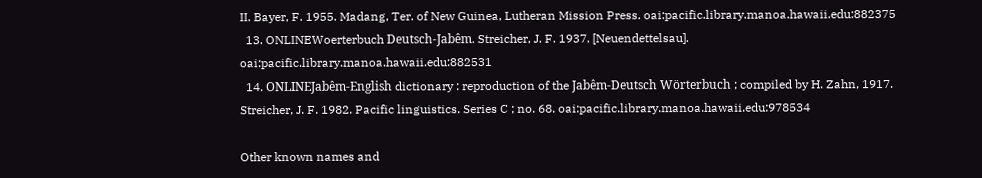II. Bayer, F. 1955. Madang, Ter. of New Guinea, Lutheran Mission Press. oai:pacific.library.manoa.hawaii.edu:882375
  13. ONLINEWoerterbuch Deutsch-Jabêm. Streicher, J. F. 1937. [Neuendettelsau]. oai:pacific.library.manoa.hawaii.edu:882531
  14. ONLINEJabêm-English dictionary : reproduction of the Jabêm-Deutsch Wörterbuch ; compiled by H. Zahn, 1917. Streicher, J. F. 1982. Pacific linguistics. Series C ; no. 68. oai:pacific.library.manoa.hawaii.edu:978534

Other known names and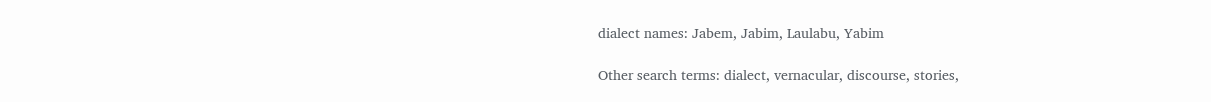dialect names: Jabem, Jabim, Laulabu, Yabim

Other search terms: dialect, vernacular, discourse, stories,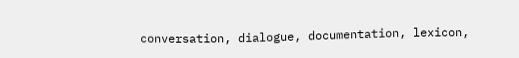conversation, dialogue, documentation, lexicon,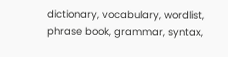dictionary, vocabulary, wordlist, phrase book, grammar, syntax,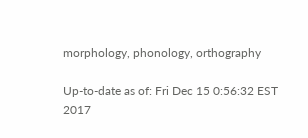morphology, phonology, orthography

Up-to-date as of: Fri Dec 15 0:56:32 EST 2017